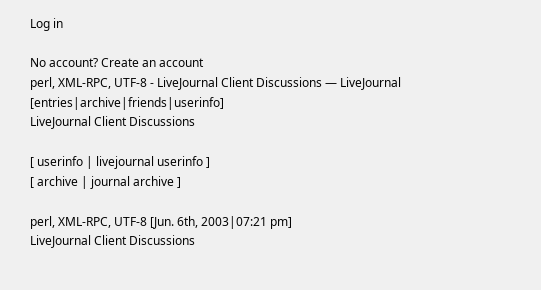Log in

No account? Create an account
perl, XML-RPC, UTF-8 - LiveJournal Client Discussions — LiveJournal [entries|archive|friends|userinfo]
LiveJournal Client Discussions

[ userinfo | livejournal userinfo ]
[ archive | journal archive ]

perl, XML-RPC, UTF-8 [Jun. 6th, 2003|07:21 pm]
LiveJournal Client Discussions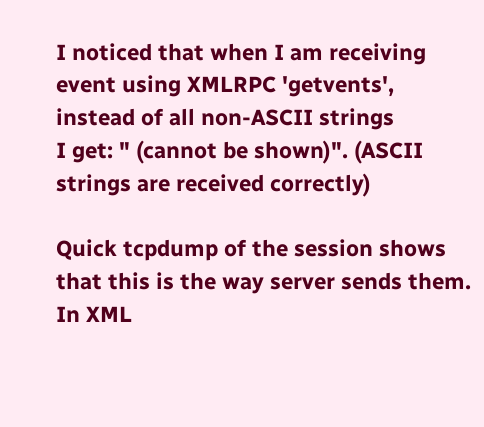I noticed that when I am receiving event using XMLRPC 'getvents', instead of all non-ASCII strings
I get: " (cannot be shown)". (ASCII strings are received correctly)

Quick tcpdump of the session shows that this is the way server sends them. In XML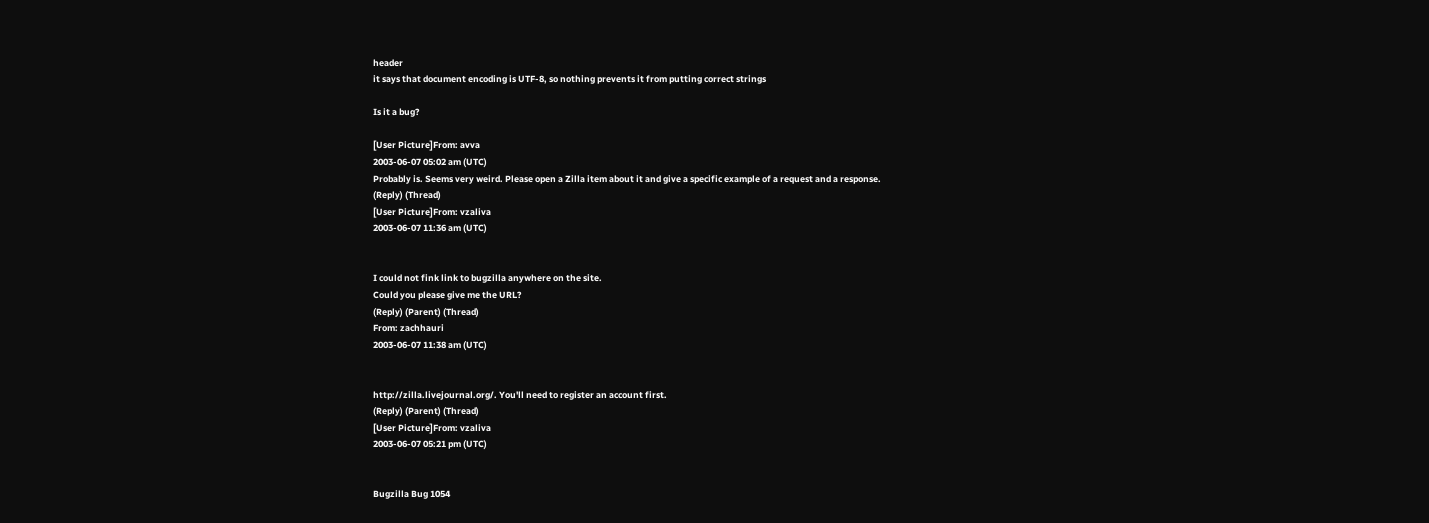header
it says that document encoding is UTF-8, so nothing prevents it from putting correct strings

Is it a bug?

[User Picture]From: avva
2003-06-07 05:02 am (UTC)
Probably is. Seems very weird. Please open a Zilla item about it and give a specific example of a request and a response.
(Reply) (Thread)
[User Picture]From: vzaliva
2003-06-07 11:36 am (UTC)


I could not fink link to bugzilla anywhere on the site.
Could you please give me the URL?
(Reply) (Parent) (Thread)
From: zachhauri
2003-06-07 11:38 am (UTC)


http://zilla.livejournal.org/. You'll need to register an account first.
(Reply) (Parent) (Thread)
[User Picture]From: vzaliva
2003-06-07 05:21 pm (UTC)


Bugzilla Bug 1054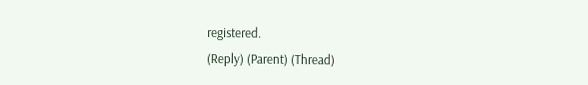registered.
(Reply) (Parent) (Thread)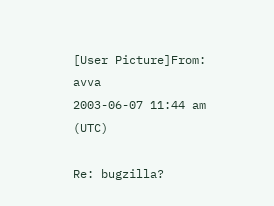[User Picture]From: avva
2003-06-07 11:44 am (UTC)

Re: bugzilla?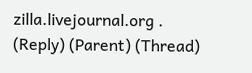zilla.livejournal.org .
(Reply) (Parent) (Thread)